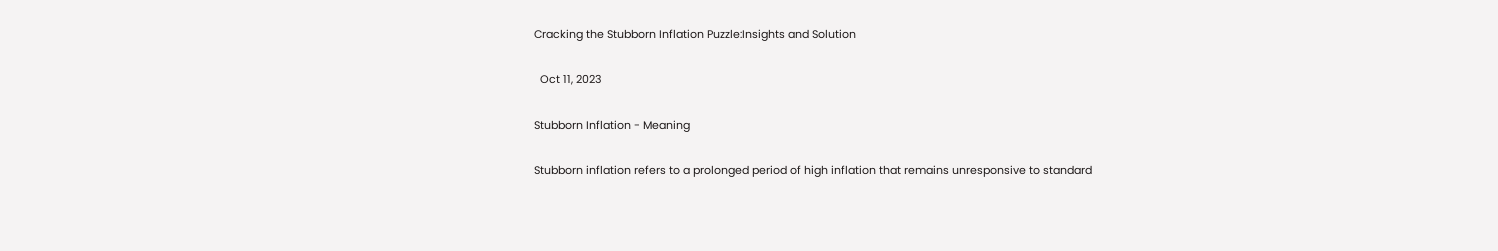Cracking the Stubborn Inflation Puzzle:Insights and Solution

  Oct 11, 2023

Stubborn Inflation - Meaning

Stubborn inflation refers to a prolonged period of high inflation that remains unresponsive to standard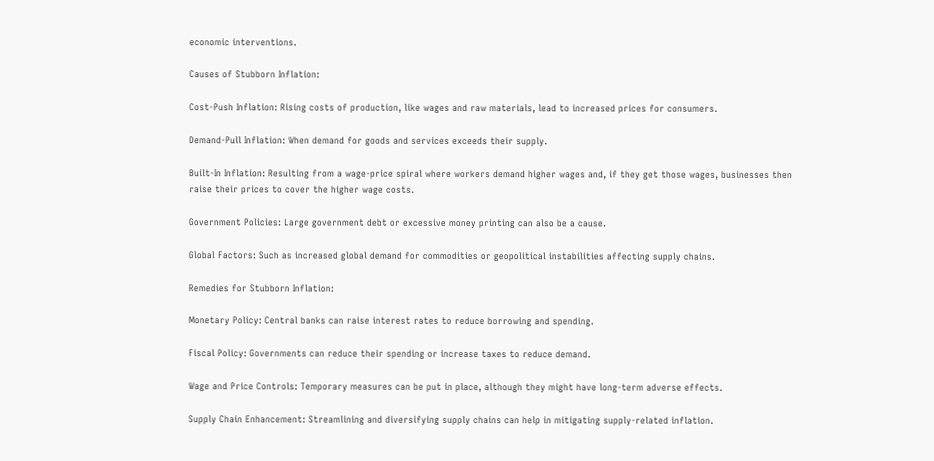economic interventions.

Causes of Stubborn Inflation:

Cost-Push Inflation: Rising costs of production, like wages and raw materials, lead to increased prices for consumers.

Demand-Pull Inflation: When demand for goods and services exceeds their supply.

Built-In Inflation: Resulting from a wage-price spiral where workers demand higher wages and, if they get those wages, businesses then raise their prices to cover the higher wage costs.

Government Policies: Large government debt or excessive money printing can also be a cause.

Global Factors: Such as increased global demand for commodities or geopolitical instabilities affecting supply chains.

Remedies for Stubborn Inflation:

Monetary Policy: Central banks can raise interest rates to reduce borrowing and spending.

Fiscal Policy: Governments can reduce their spending or increase taxes to reduce demand.

Wage and Price Controls: Temporary measures can be put in place, although they might have long-term adverse effects.

Supply Chain Enhancement: Streamlining and diversifying supply chains can help in mitigating supply-related inflation.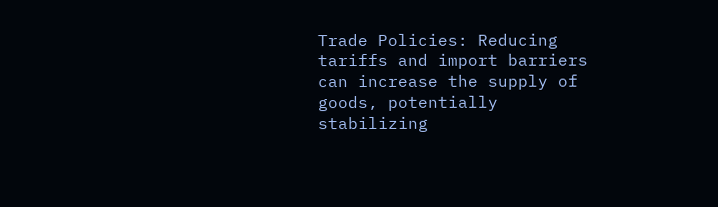Trade Policies: Reducing tariffs and import barriers can increase the supply of goods, potentially stabilizing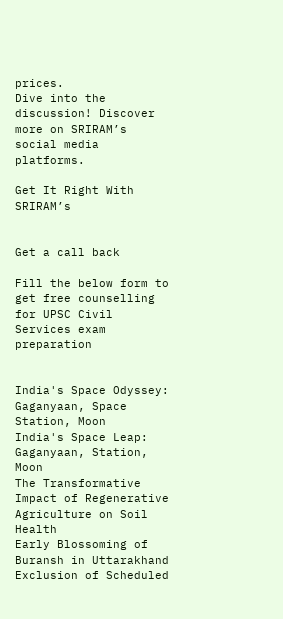prices.
Dive into the discussion! Discover more on SRIRAM’s social media platforms.

Get It Right With SRIRAM’s


Get a call back

Fill the below form to get free counselling for UPSC Civil Services exam preparation


India's Space Odyssey: Gaganyaan, Space Station, Moon
India's Space Leap: Gaganyaan, Station, Moon
The Transformative Impact of Regenerative Agriculture on Soil Health
Early Blossoming of Buransh in Uttarakhand
Exclusion of Scheduled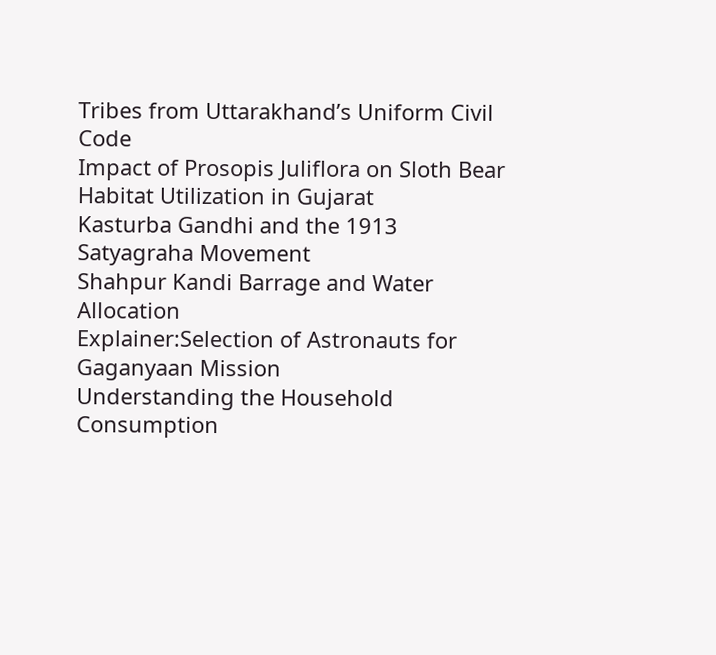Tribes from Uttarakhand’s Uniform Civil Code
Impact of Prosopis Juliflora on Sloth Bear Habitat Utilization in Gujarat
Kasturba Gandhi and the 1913 Satyagraha Movement
Shahpur Kandi Barrage and Water Allocation
Explainer:Selection of Astronauts for Gaganyaan Mission
Understanding the Household Consumption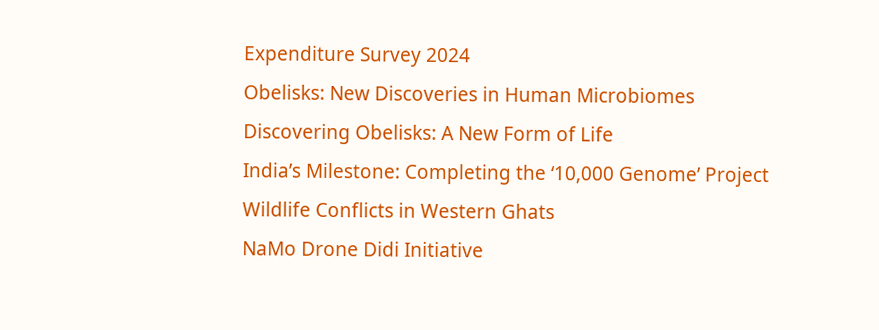Expenditure Survey 2024
Obelisks: New Discoveries in Human Microbiomes
Discovering Obelisks: A New Form of Life
India’s Milestone: Completing the ‘10,000 Genome’ Project
Wildlife Conflicts in Western Ghats
NaMo Drone Didi Initiative